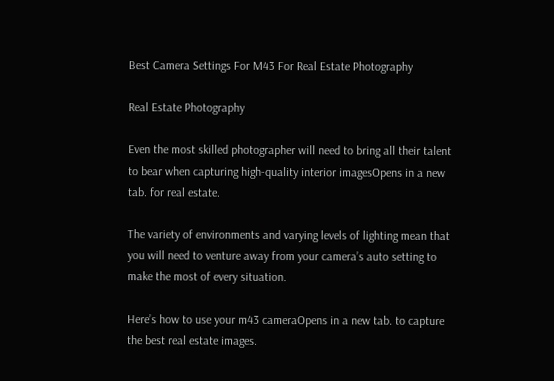Best Camera Settings For M43 For Real Estate Photography

Real Estate Photography

Even the most skilled photographer will need to bring all their talent to bear when capturing high-quality interior imagesOpens in a new tab. for real estate.

The variety of environments and varying levels of lighting mean that you will need to venture away from your camera’s auto setting to make the most of every situation.

Here’s how to use your m43 cameraOpens in a new tab. to capture the best real estate images.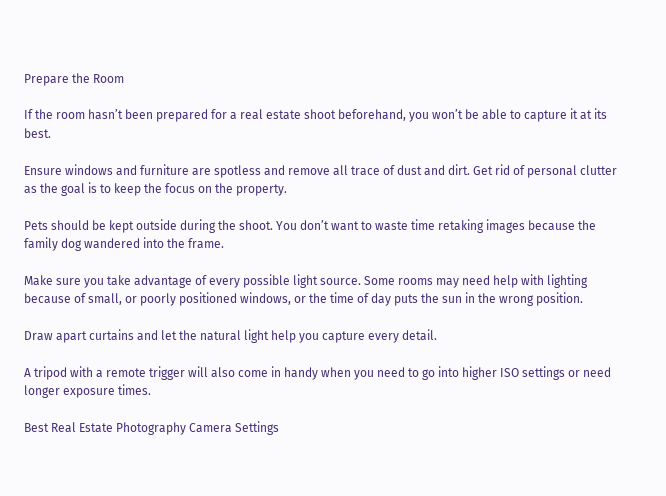Prepare the Room

If the room hasn’t been prepared for a real estate shoot beforehand, you won’t be able to capture it at its best.

Ensure windows and furniture are spotless and remove all trace of dust and dirt. Get rid of personal clutter as the goal is to keep the focus on the property.

Pets should be kept outside during the shoot. You don’t want to waste time retaking images because the family dog wandered into the frame.

Make sure you take advantage of every possible light source. Some rooms may need help with lighting because of small, or poorly positioned windows, or the time of day puts the sun in the wrong position.

Draw apart curtains and let the natural light help you capture every detail.

A tripod with a remote trigger will also come in handy when you need to go into higher ISO settings or need longer exposure times.

Best Real Estate Photography Camera Settings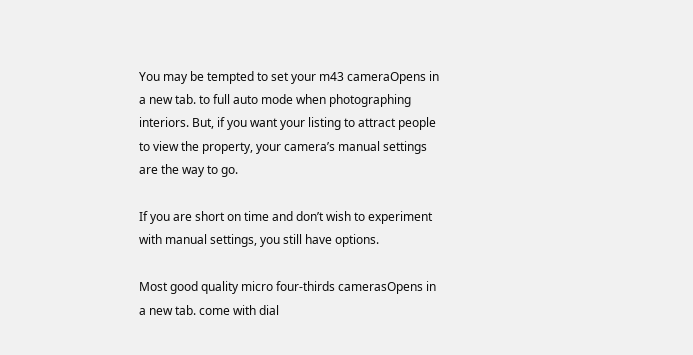You may be tempted to set your m43 cameraOpens in a new tab. to full auto mode when photographing interiors. But, if you want your listing to attract people to view the property, your camera’s manual settings are the way to go.

If you are short on time and don’t wish to experiment with manual settings, you still have options.

Most good quality micro four-thirds camerasOpens in a new tab. come with dial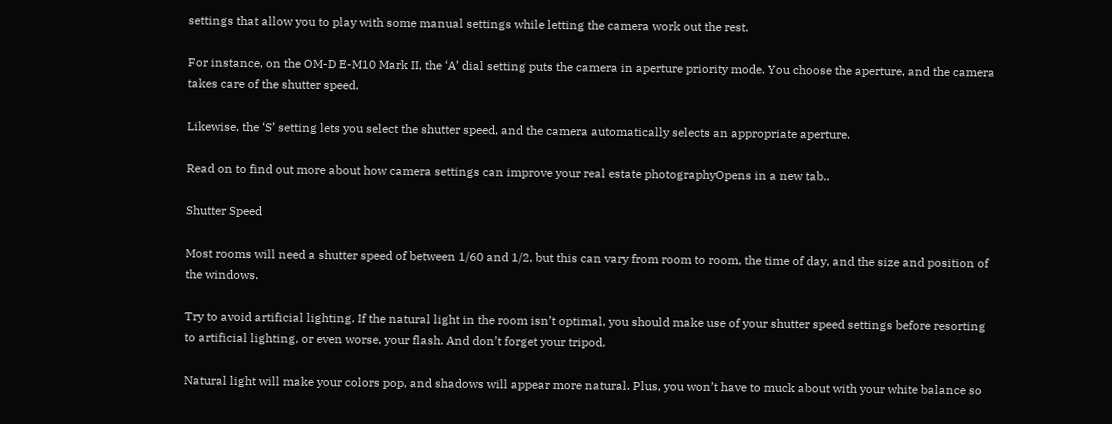settings that allow you to play with some manual settings while letting the camera work out the rest.

For instance, on the OM-D E-M10 Mark II, the ‘A’ dial setting puts the camera in aperture priority mode. You choose the aperture, and the camera takes care of the shutter speed.

Likewise, the ‘S’ setting lets you select the shutter speed, and the camera automatically selects an appropriate aperture.

Read on to find out more about how camera settings can improve your real estate photographyOpens in a new tab..

Shutter Speed

Most rooms will need a shutter speed of between 1/60 and 1/2, but this can vary from room to room, the time of day, and the size and position of the windows.

Try to avoid artificial lighting. If the natural light in the room isn’t optimal, you should make use of your shutter speed settings before resorting to artificial lighting, or even worse, your flash. And don’t forget your tripod.

Natural light will make your colors pop, and shadows will appear more natural. Plus, you won’t have to muck about with your white balance so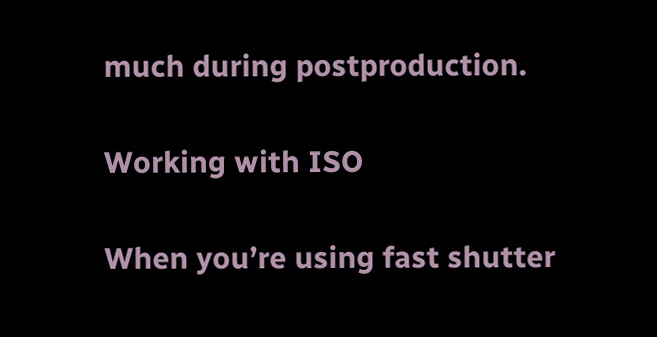much during postproduction.

Working with ISO

When you’re using fast shutter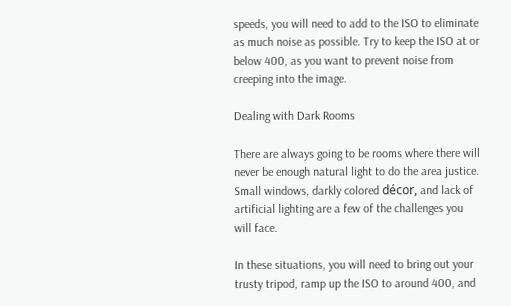speeds, you will need to add to the ISO to eliminate as much noise as possible. Try to keep the ISO at or below 400, as you want to prevent noise from creeping into the image.

Dealing with Dark Rooms

There are always going to be rooms where there will never be enough natural light to do the area justice. Small windows, darkly colored décor, and lack of artificial lighting are a few of the challenges you will face.

In these situations, you will need to bring out your trusty tripod, ramp up the ISO to around 400, and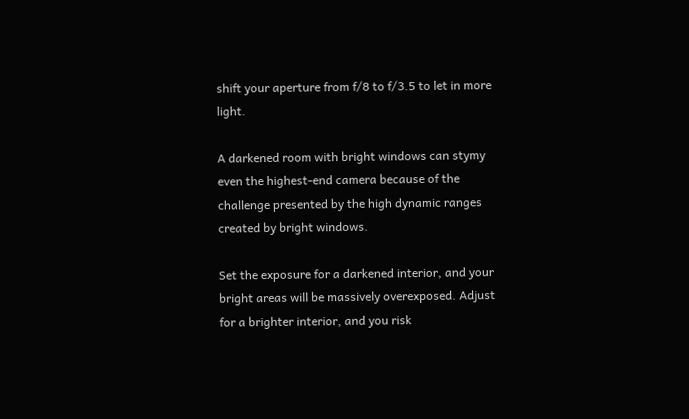shift your aperture from f/8 to f/3.5 to let in more light.

A darkened room with bright windows can stymy even the highest-end camera because of the challenge presented by the high dynamic ranges created by bright windows.

Set the exposure for a darkened interior, and your bright areas will be massively overexposed. Adjust for a brighter interior, and you risk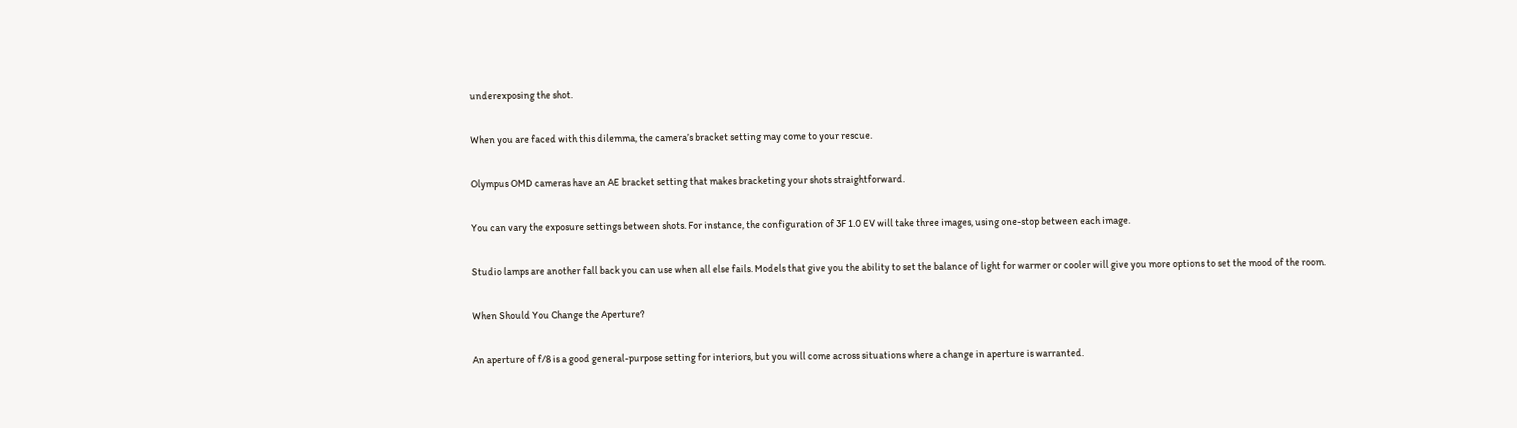underexposing the shot.

When you are faced with this dilemma, the camera’s bracket setting may come to your rescue.

Olympus OMD cameras have an AE bracket setting that makes bracketing your shots straightforward.

You can vary the exposure settings between shots. For instance, the configuration of 3F 1.0 EV will take three images, using one-stop between each image.

Studio lamps are another fall back you can use when all else fails. Models that give you the ability to set the balance of light for warmer or cooler will give you more options to set the mood of the room.

When Should You Change the Aperture?

An aperture of f/8 is a good general-purpose setting for interiors, but you will come across situations where a change in aperture is warranted.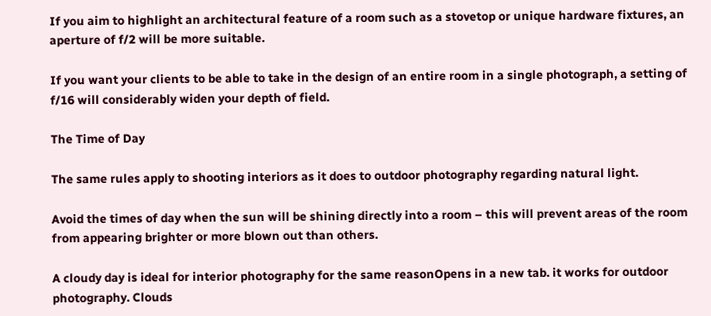If you aim to highlight an architectural feature of a room such as a stovetop or unique hardware fixtures, an aperture of f/2 will be more suitable.

If you want your clients to be able to take in the design of an entire room in a single photograph, a setting of f/16 will considerably widen your depth of field.

The Time of Day

The same rules apply to shooting interiors as it does to outdoor photography regarding natural light.

Avoid the times of day when the sun will be shining directly into a room – this will prevent areas of the room from appearing brighter or more blown out than others.

A cloudy day is ideal for interior photography for the same reasonOpens in a new tab. it works for outdoor photography. Clouds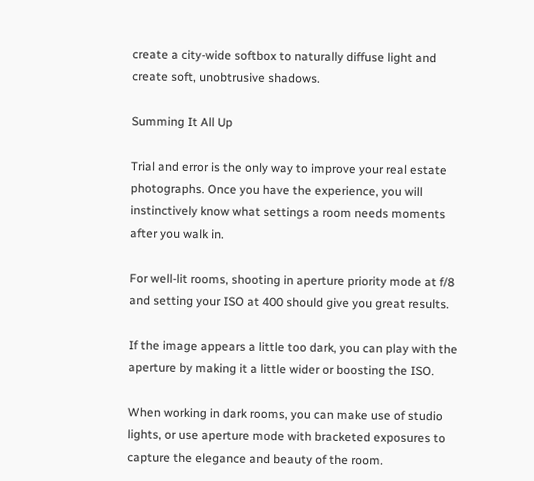create a city-wide softbox to naturally diffuse light and create soft, unobtrusive shadows.

Summing It All Up

Trial and error is the only way to improve your real estate photographs. Once you have the experience, you will instinctively know what settings a room needs moments after you walk in.

For well-lit rooms, shooting in aperture priority mode at f/8 and setting your ISO at 400 should give you great results.

If the image appears a little too dark, you can play with the aperture by making it a little wider or boosting the ISO.

When working in dark rooms, you can make use of studio lights, or use aperture mode with bracketed exposures to capture the elegance and beauty of the room.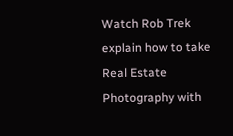Watch Rob Trek explain how to take Real Estate Photography with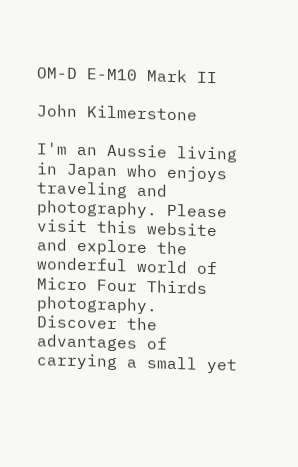OM-D E-M10 Mark II

John Kilmerstone

I'm an Aussie living in Japan who enjoys traveling and photography. Please visit this website and explore the wonderful world of Micro Four Thirds photography. Discover the advantages of carrying a small yet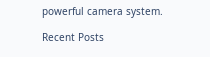powerful camera system.

Recent Posts